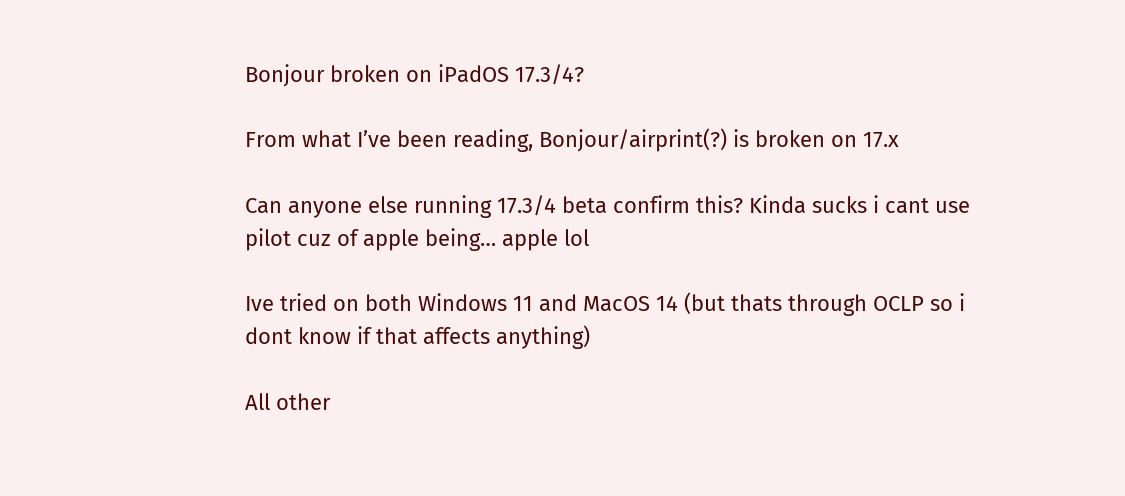Bonjour broken on iPadOS 17.3/4?

From what I’ve been reading, Bonjour/airprint(?) is broken on 17.x

Can anyone else running 17.3/4 beta confirm this? Kinda sucks i cant use pilot cuz of apple being… apple lol

Ive tried on both Windows 11 and MacOS 14 (but thats through OCLP so i dont know if that affects anything)

All other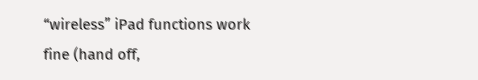“wireless” iPad functions work fine (hand off,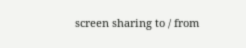screen sharing to / from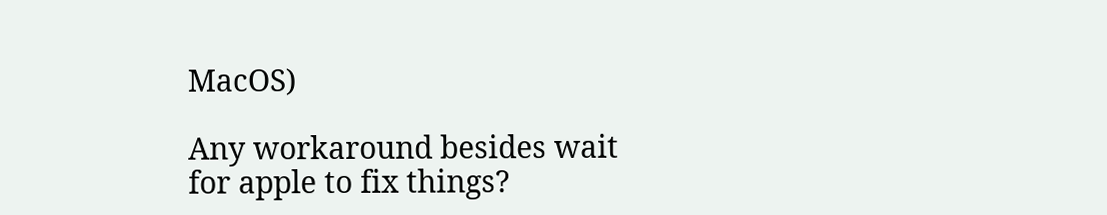MacOS)

Any workaround besides wait for apple to fix things?